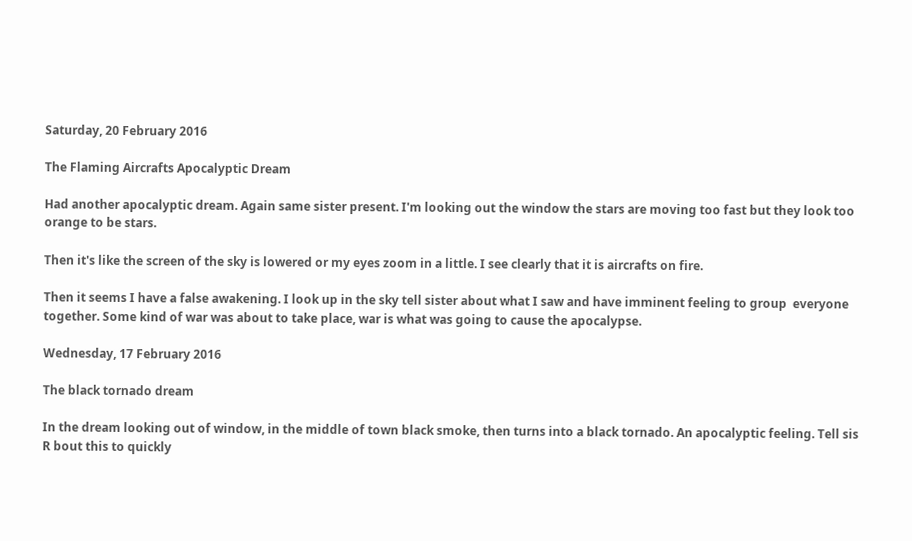Saturday, 20 February 2016

The Flaming Aircrafts Apocalyptic Dream

Had another apocalyptic dream. Again same sister present. I'm looking out the window the stars are moving too fast but they look too orange to be stars.

Then it's like the screen of the sky is lowered or my eyes zoom in a little. I see clearly that it is aircrafts on fire.

Then it seems I have a false awakening. I look up in the sky tell sister about what I saw and have imminent feeling to group  everyone together. Some kind of war was about to take place, war is what was going to cause the apocalypse.

Wednesday, 17 February 2016

The black tornado dream

In the dream looking out of window, in the middle of town black smoke, then turns into a black tornado. An apocalyptic feeling. Tell sis R bout this to quickly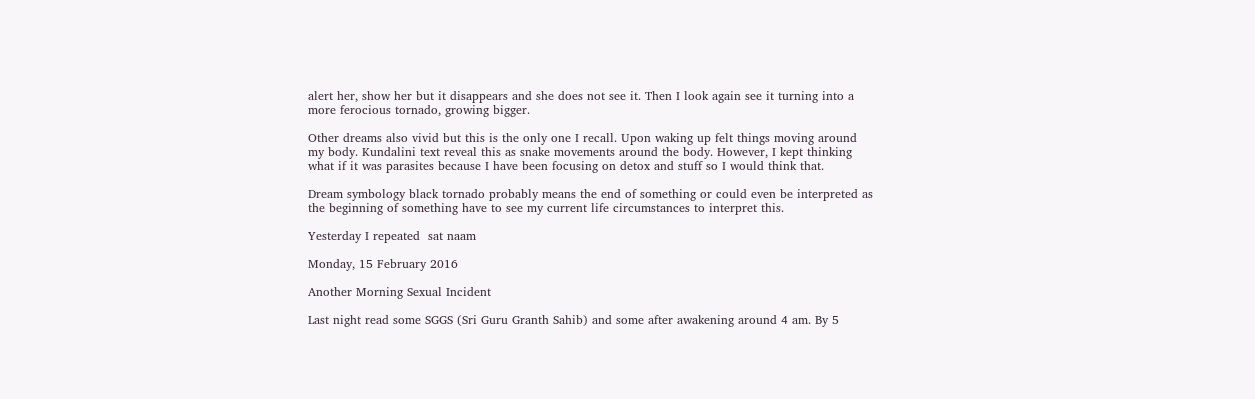alert her, show her but it disappears and she does not see it. Then I look again see it turning into a more ferocious tornado, growing bigger.

Other dreams also vivid but this is the only one I recall. Upon waking up felt things moving around my body. Kundalini text reveal this as snake movements around the body. However, I kept thinking what if it was parasites because I have been focusing on detox and stuff so I would think that.

Dream symbology black tornado probably means the end of something or could even be interpreted as the beginning of something have to see my current life circumstances to interpret this.

Yesterday I repeated  sat naam

Monday, 15 February 2016

Another Morning Sexual Incident

Last night read some SGGS (Sri Guru Granth Sahib) and some after awakening around 4 am. By 5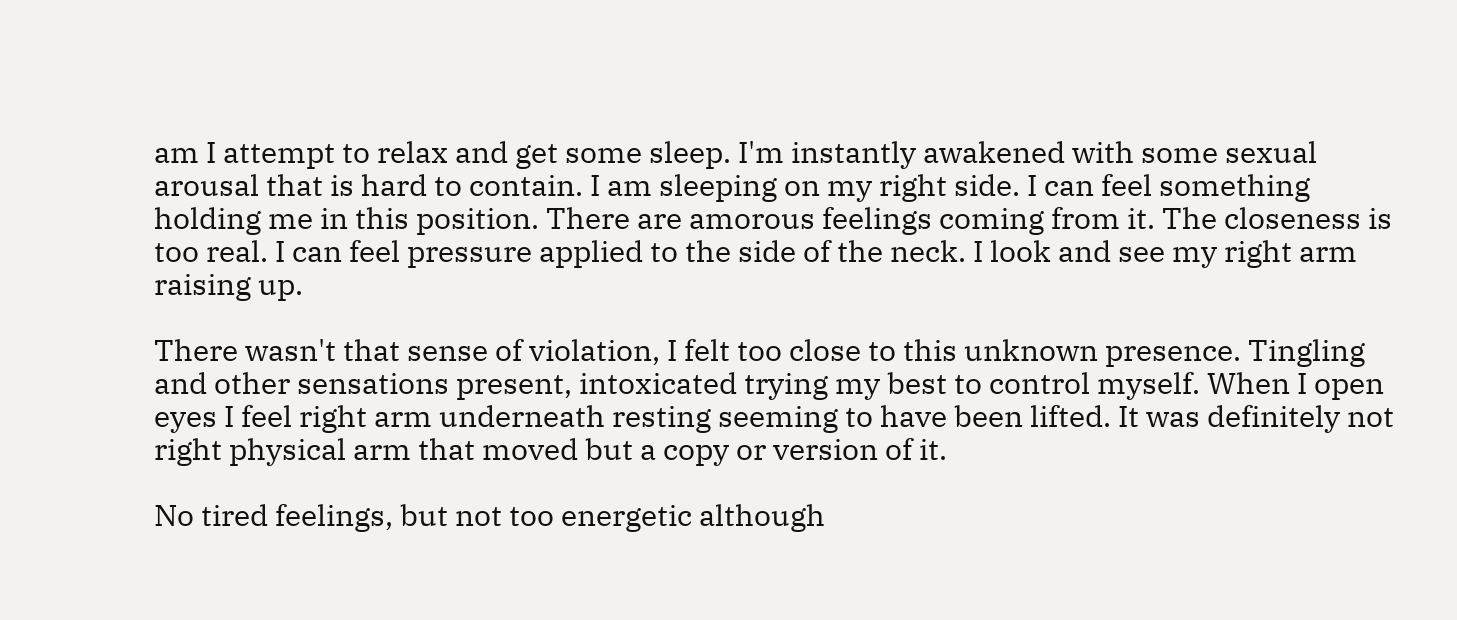am I attempt to relax and get some sleep. I'm instantly awakened with some sexual arousal that is hard to contain. I am sleeping on my right side. I can feel something holding me in this position. There are amorous feelings coming from it. The closeness is too real. I can feel pressure applied to the side of the neck. I look and see my right arm raising up.

There wasn't that sense of violation, I felt too close to this unknown presence. Tingling and other sensations present, intoxicated trying my best to control myself. When I open eyes I feel right arm underneath resting seeming to have been lifted. It was definitely not right physical arm that moved but a copy or version of it.

No tired feelings, but not too energetic although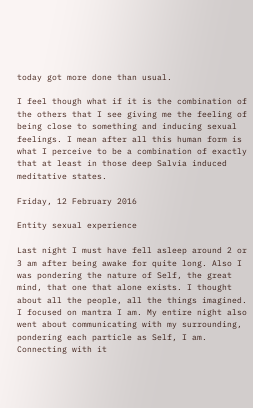today got more done than usual.

I feel though what if it is the combination of the others that I see giving me the feeling of being close to something and inducing sexual feelings. I mean after all this human form is what I perceive to be a combination of exactly that at least in those deep Salvia induced meditative states.

Friday, 12 February 2016

Entity sexual experience

Last night I must have fell asleep around 2 or 3 am after being awake for quite long. Also I was pondering the nature of Self, the great mind, that one that alone exists. I thought about all the people, all the things imagined. I focused on mantra I am. My entire night also went about communicating with my surrounding, pondering each particle as Self, I am. Connecting with it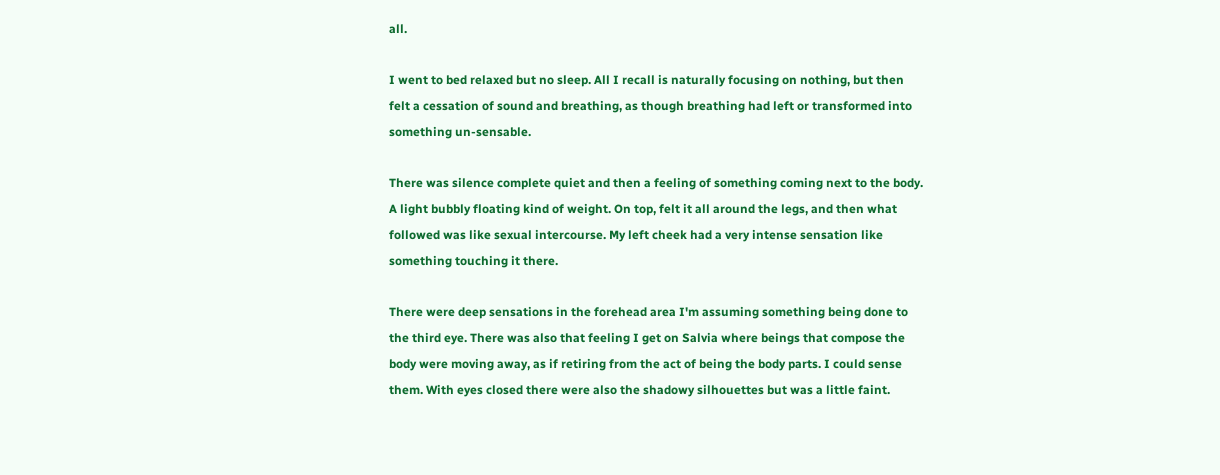all.

I went to bed relaxed but no sleep. All I recall is naturally focusing on nothing, but then felt a cessation of sound and breathing, as though breathing had left or transformed into something un-sensable.

There was silence complete quiet and then a feeling of something coming next to the body. A light bubbly floating kind of weight. On top, felt it all around the legs, and then what followed was like sexual intercourse. My left cheek had a very intense sensation like something touching it there.

There were deep sensations in the forehead area I'm assuming something being done to the third eye. There was also that feeling I get on Salvia where beings that compose the body were moving away, as if retiring from the act of being the body parts. I could sense them. With eyes closed there were also the shadowy silhouettes but was a little faint.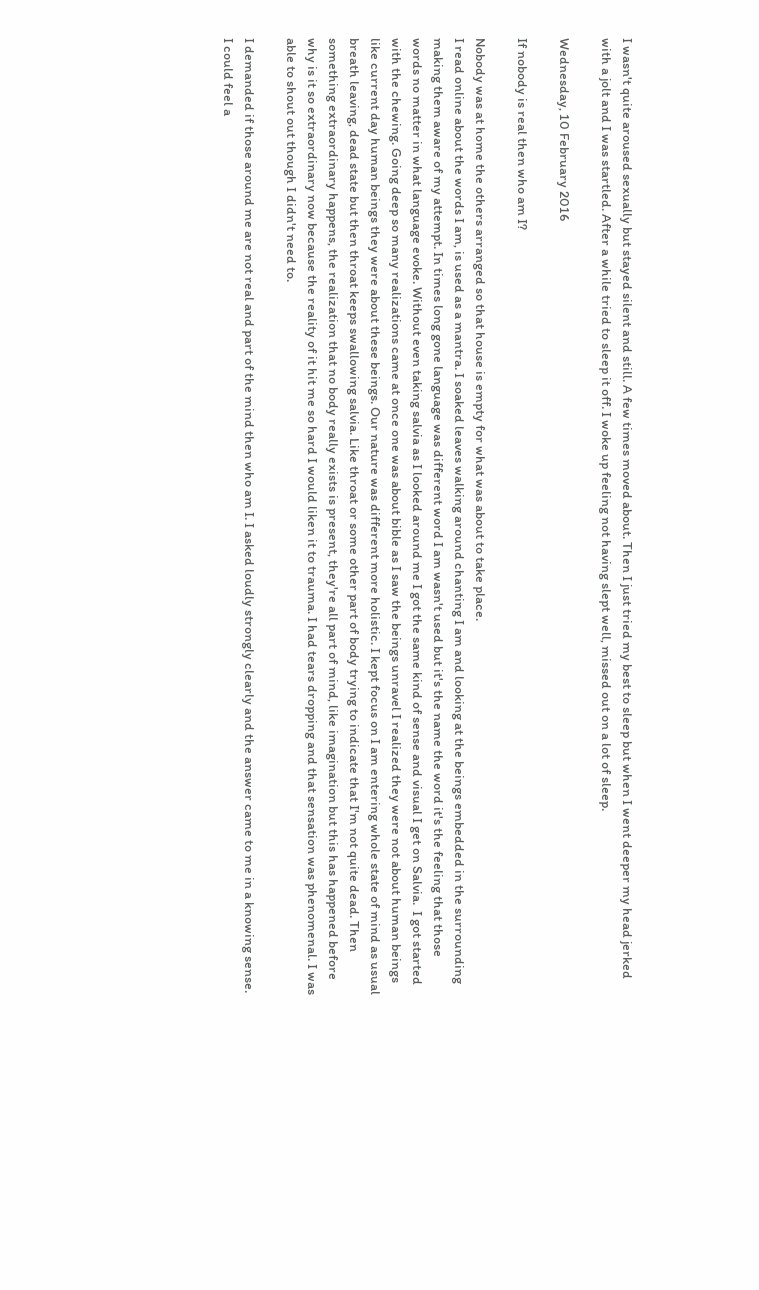I wasn't quite aroused sexually but stayed silent and still. A few times moved about. Then I just tried my best to sleep but when I went deeper my head jerked with a jolt and I was startled. After a while tried to sleep it off. I woke up feeling not having slept well, missed out on a lot of sleep.

Wednesday, 10 February 2016

If nobody is real then who am I?

Nobody was at home the others arranged so that house is empty for what was about to take place.
I read online about the words I am, is used as a mantra. I soaked leaves walking around chanting I am and looking at the beings embedded in the surrounding making them aware of my attempt. In times long gone language was different word I am wasn't used but it's the name the word it's the feeling that those words no matter in what language evoke. Without even taking salvia as I looked around me I got the same kind of sense and visual I get on Salvia.  I got started with the chewing. Going deep so many realizations came at once one was about bible as I saw the beings unravel I realized they were not about human beings like current day human beings they were about these beings. Our nature was different more holistic. I kept focus on I am entering whole state of mind as usual breath leaving, dead state but then throat keeps swallowing salvia. Like throat or some other part of body trying to indicate that I'm not quite dead. Then something extraordinary happens, the realization that no body really exists is present, they're all part of mind, like imagination but this has happened before why is it so extraordinary now because the reality of it hit me so hard I would liken it to trauma. I had tears dropping and that sensation was phenomenal. I was able to shout out though I didn't need to.

I demanded if those around me are not real and part of the mind then who am I. I asked loudly strongly clearly and the answer came to me in a knowing sense. I could feel a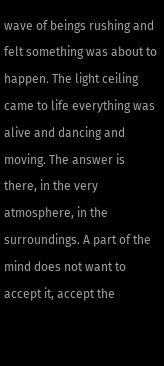wave of beings rushing and felt something was about to happen. The light ceiling came to life everything was alive and dancing and moving. The answer is there, in the very atmosphere, in the surroundings. A part of the mind does not want to accept it, accept the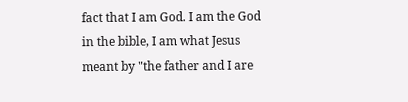fact that I am God. I am the God in the bible, I am what Jesus meant by "the father and I are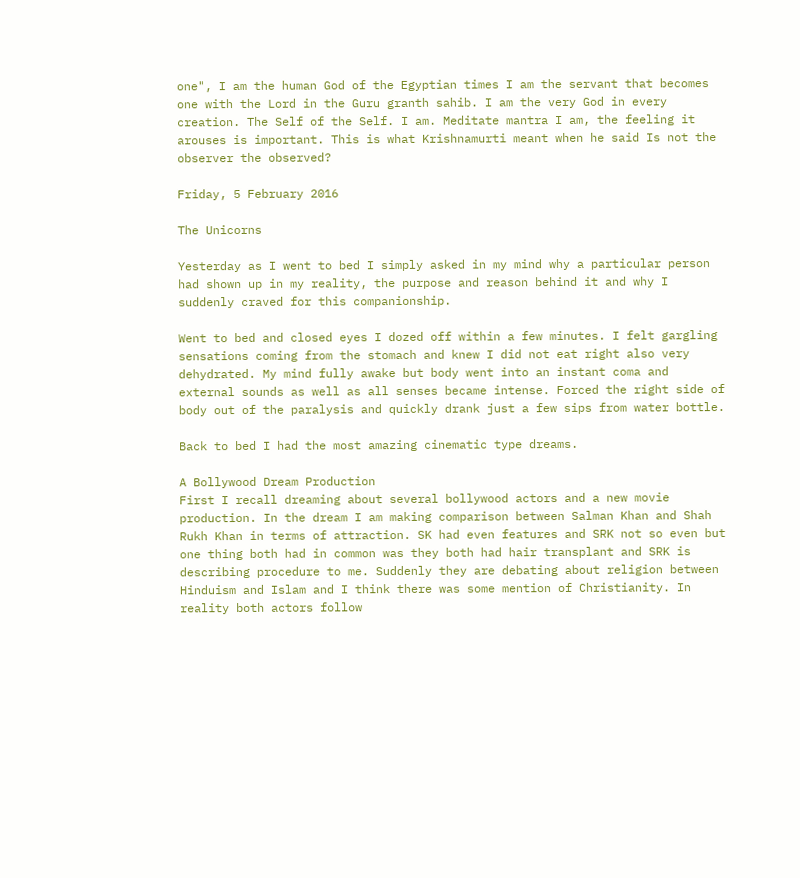one", I am the human God of the Egyptian times I am the servant that becomes one with the Lord in the Guru granth sahib. I am the very God in every creation. The Self of the Self. I am. Meditate mantra I am, the feeling it arouses is important. This is what Krishnamurti meant when he said Is not the observer the observed?

Friday, 5 February 2016

The Unicorns

Yesterday as I went to bed I simply asked in my mind why a particular person had shown up in my reality, the purpose and reason behind it and why I suddenly craved for this companionship.

Went to bed and closed eyes I dozed off within a few minutes. I felt gargling sensations coming from the stomach and knew I did not eat right also very dehydrated. My mind fully awake but body went into an instant coma and external sounds as well as all senses became intense. Forced the right side of body out of the paralysis and quickly drank just a few sips from water bottle.

Back to bed I had the most amazing cinematic type dreams.

A Bollywood Dream Production
First I recall dreaming about several bollywood actors and a new movie production. In the dream I am making comparison between Salman Khan and Shah Rukh Khan in terms of attraction. SK had even features and SRK not so even but one thing both had in common was they both had hair transplant and SRK is describing procedure to me. Suddenly they are debating about religion between Hinduism and Islam and I think there was some mention of Christianity. In reality both actors follow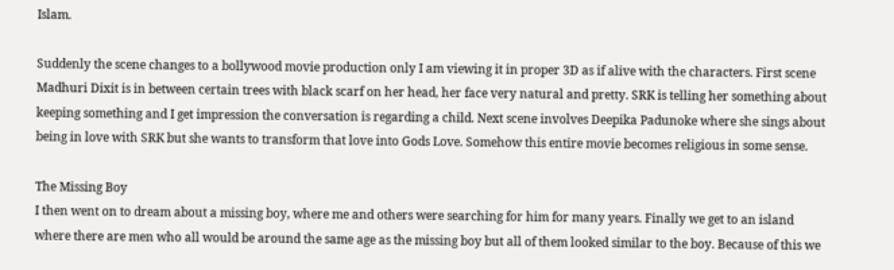Islam.

Suddenly the scene changes to a bollywood movie production only I am viewing it in proper 3D as if alive with the characters. First scene Madhuri Dixit is in between certain trees with black scarf on her head, her face very natural and pretty. SRK is telling her something about keeping something and I get impression the conversation is regarding a child. Next scene involves Deepika Padunoke where she sings about being in love with SRK but she wants to transform that love into Gods Love. Somehow this entire movie becomes religious in some sense.

The Missing Boy
I then went on to dream about a missing boy, where me and others were searching for him for many years. Finally we get to an island where there are men who all would be around the same age as the missing boy but all of them looked similar to the boy. Because of this we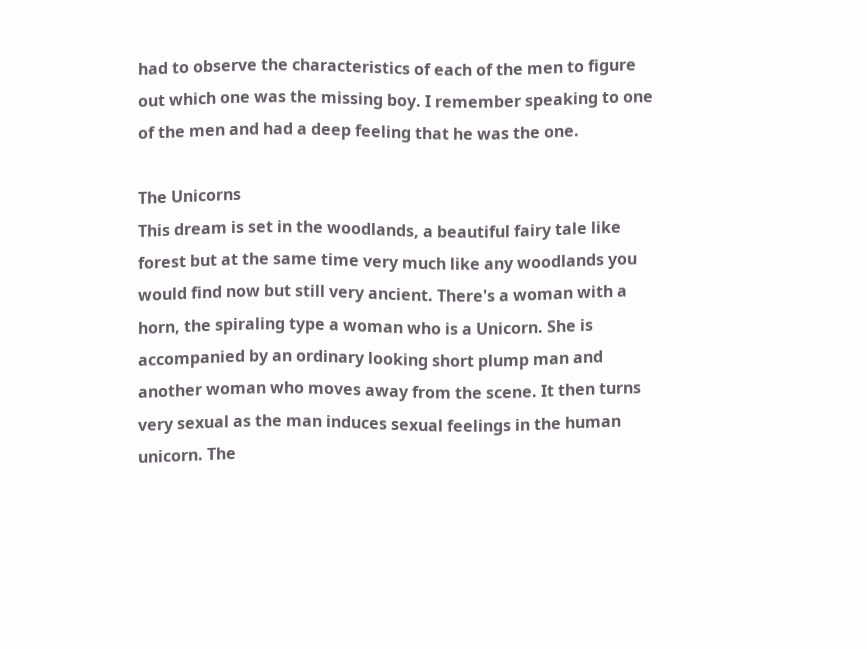had to observe the characteristics of each of the men to figure out which one was the missing boy. I remember speaking to one of the men and had a deep feeling that he was the one.

The Unicorns
This dream is set in the woodlands, a beautiful fairy tale like forest but at the same time very much like any woodlands you would find now but still very ancient. There's a woman with a horn, the spiraling type a woman who is a Unicorn. She is accompanied by an ordinary looking short plump man and another woman who moves away from the scene. It then turns very sexual as the man induces sexual feelings in the human unicorn. The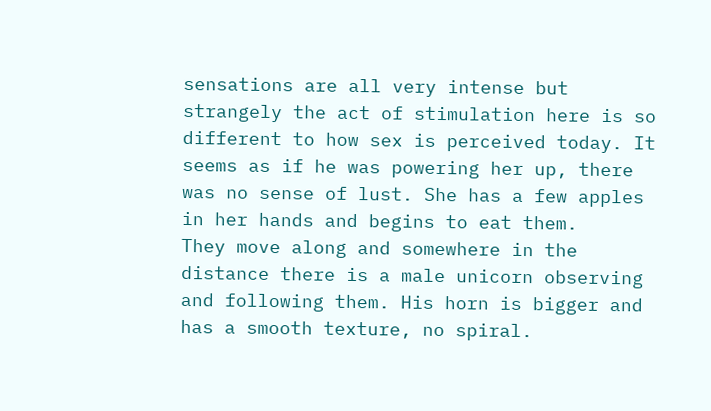sensations are all very intense but strangely the act of stimulation here is so different to how sex is perceived today. It seems as if he was powering her up, there was no sense of lust. She has a few apples in her hands and begins to eat them.
They move along and somewhere in the distance there is a male unicorn observing and following them. His horn is bigger and has a smooth texture, no spiral.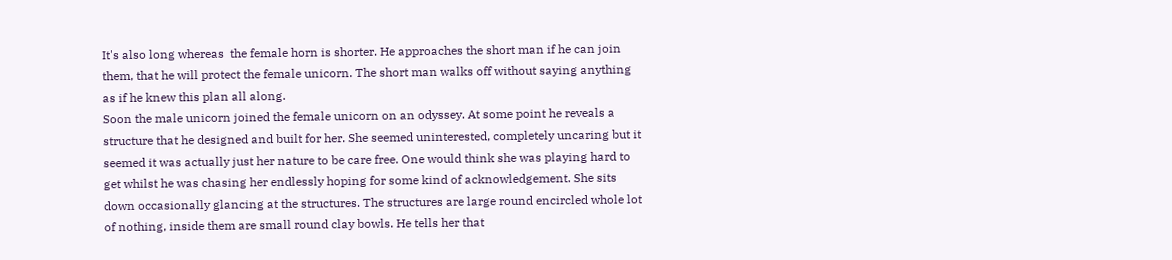It's also long whereas  the female horn is shorter. He approaches the short man if he can join them, that he will protect the female unicorn. The short man walks off without saying anything as if he knew this plan all along.
Soon the male unicorn joined the female unicorn on an odyssey. At some point he reveals a structure that he designed and built for her. She seemed uninterested, completely uncaring but it seemed it was actually just her nature to be care free. One would think she was playing hard to get whilst he was chasing her endlessly hoping for some kind of acknowledgement. She sits down occasionally glancing at the structures. The structures are large round encircled whole lot of nothing, inside them are small round clay bowls. He tells her that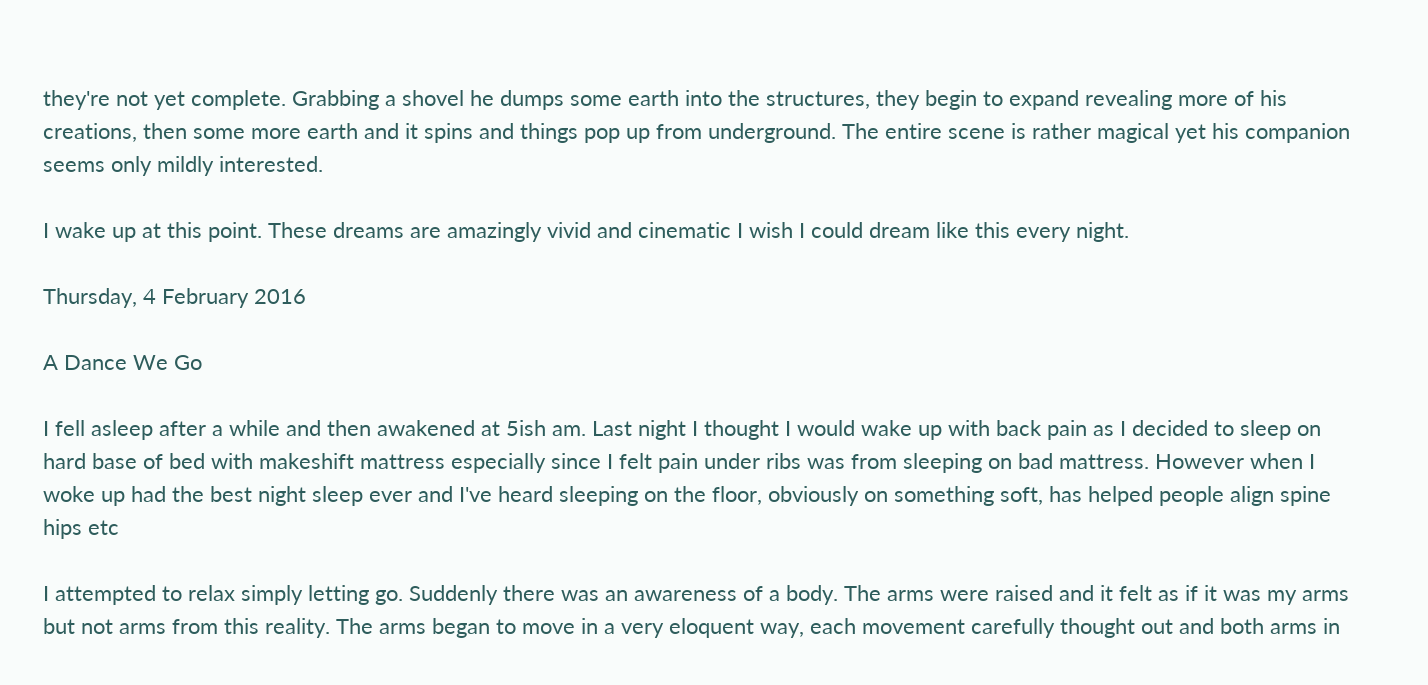they're not yet complete. Grabbing a shovel he dumps some earth into the structures, they begin to expand revealing more of his creations, then some more earth and it spins and things pop up from underground. The entire scene is rather magical yet his companion seems only mildly interested.

I wake up at this point. These dreams are amazingly vivid and cinematic I wish I could dream like this every night.

Thursday, 4 February 2016

A Dance We Go

I fell asleep after a while and then awakened at 5ish am. Last night I thought I would wake up with back pain as I decided to sleep on hard base of bed with makeshift mattress especially since I felt pain under ribs was from sleeping on bad mattress. However when I woke up had the best night sleep ever and I've heard sleeping on the floor, obviously on something soft, has helped people align spine hips etc

I attempted to relax simply letting go. Suddenly there was an awareness of a body. The arms were raised and it felt as if it was my arms but not arms from this reality. The arms began to move in a very eloquent way, each movement carefully thought out and both arms in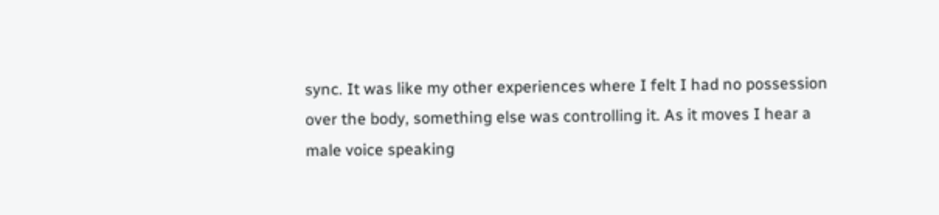sync. It was like my other experiences where I felt I had no possession over the body, something else was controlling it. As it moves I hear a male voice speaking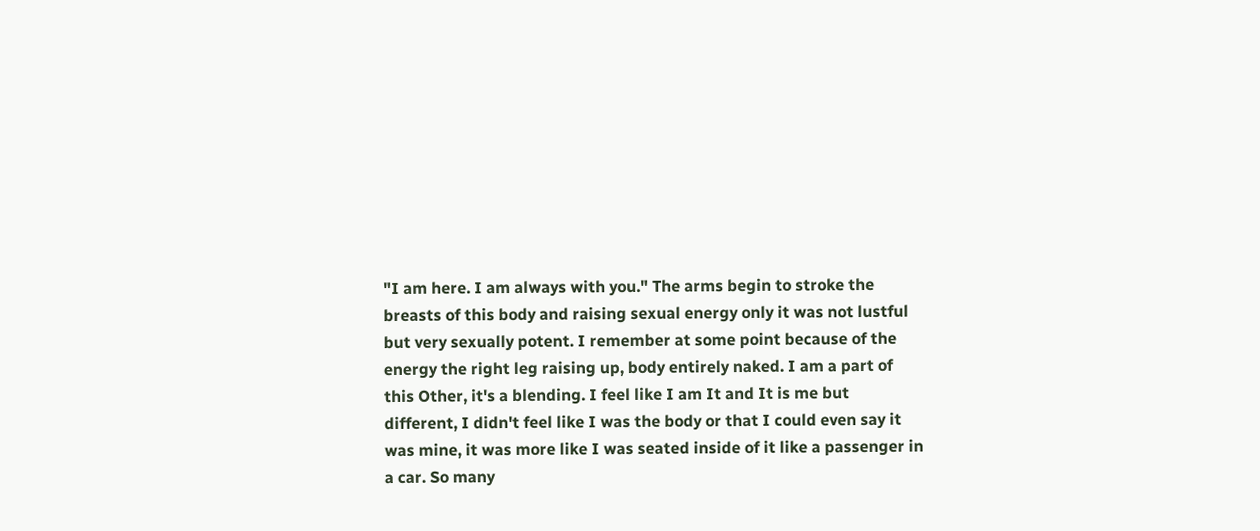"I am here. I am always with you." The arms begin to stroke the breasts of this body and raising sexual energy only it was not lustful but very sexually potent. I remember at some point because of the energy the right leg raising up, body entirely naked. I am a part of this Other, it's a blending. I feel like I am It and It is me but different, I didn't feel like I was the body or that I could even say it was mine, it was more like I was seated inside of it like a passenger in a car. So many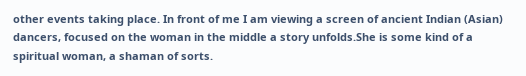other events taking place. In front of me I am viewing a screen of ancient Indian (Asian) dancers, focused on the woman in the middle a story unfolds.She is some kind of a spiritual woman, a shaman of sorts.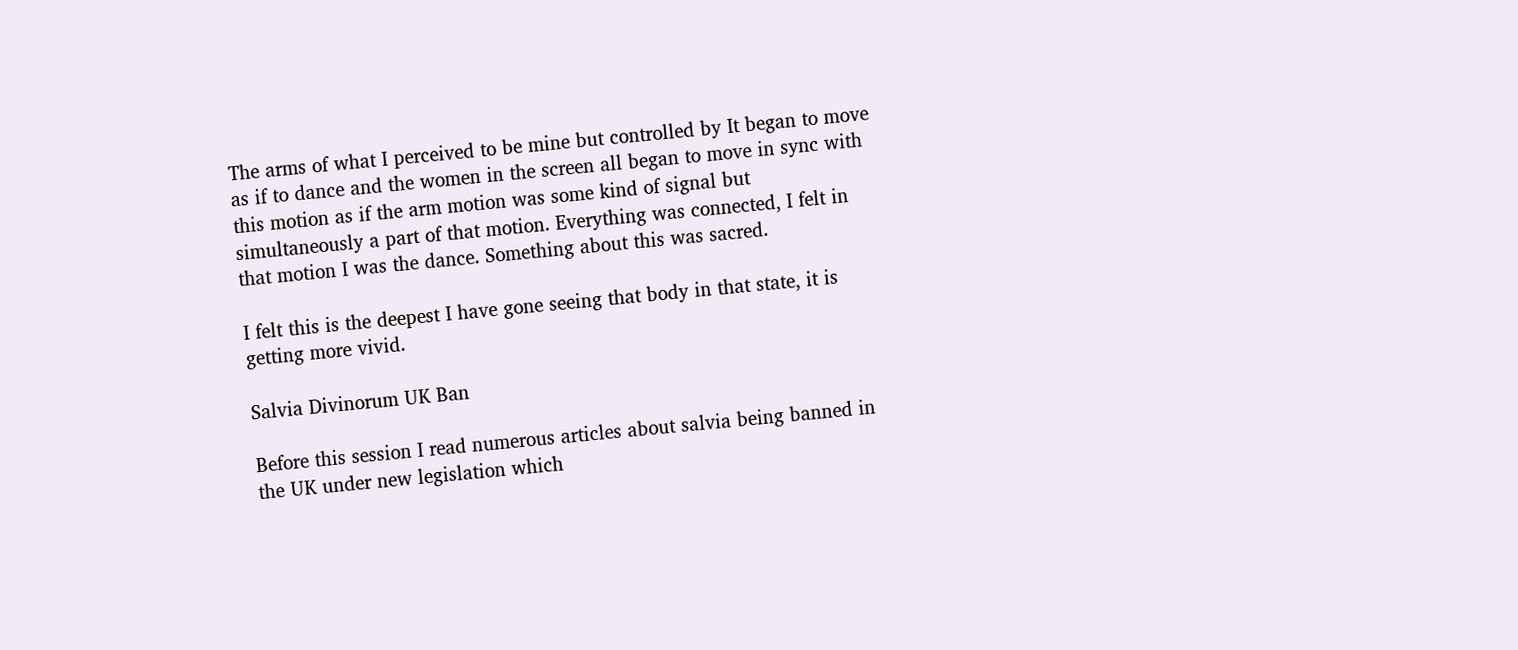The arms of what I perceived to be mine but controlled by It began to move as if to dance and the women in the screen all began to move in sync with this motion as if the arm motion was some kind of signal but simultaneously a part of that motion. Everything was connected, I felt in that motion I was the dance. Something about this was sacred.

I felt this is the deepest I have gone seeing that body in that state, it is getting more vivid.

Salvia Divinorum UK Ban

Before this session I read numerous articles about salvia being banned in the UK under new legislation which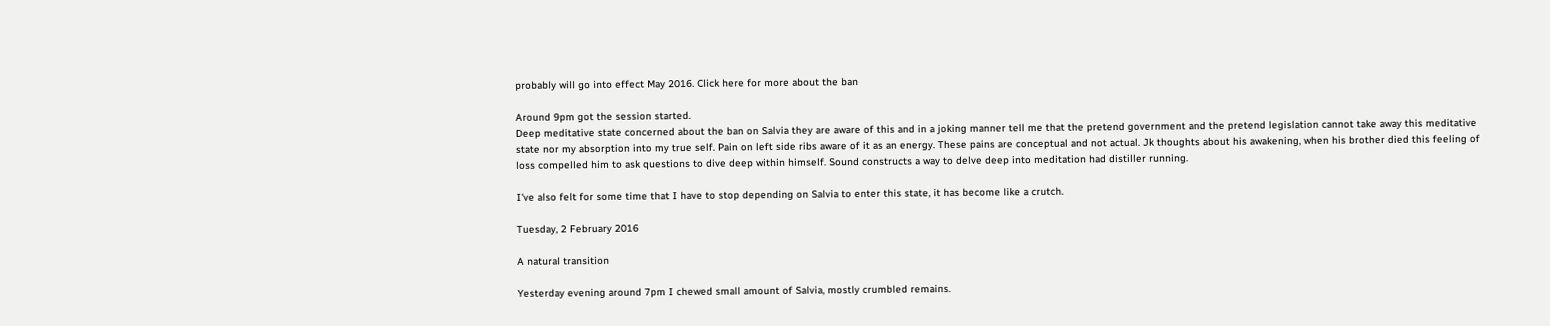probably will go into effect May 2016. Click here for more about the ban

Around 9pm got the session started.
Deep meditative state concerned about the ban on Salvia they are aware of this and in a joking manner tell me that the pretend government and the pretend legislation cannot take away this meditative state nor my absorption into my true self. Pain on left side ribs aware of it as an energy. These pains are conceptual and not actual. Jk thoughts about his awakening, when his brother died this feeling of loss compelled him to ask questions to dive deep within himself. Sound constructs a way to delve deep into meditation had distiller running.

I've also felt for some time that I have to stop depending on Salvia to enter this state, it has become like a crutch.

Tuesday, 2 February 2016

A natural transition

Yesterday evening around 7pm I chewed small amount of Salvia, mostly crumbled remains.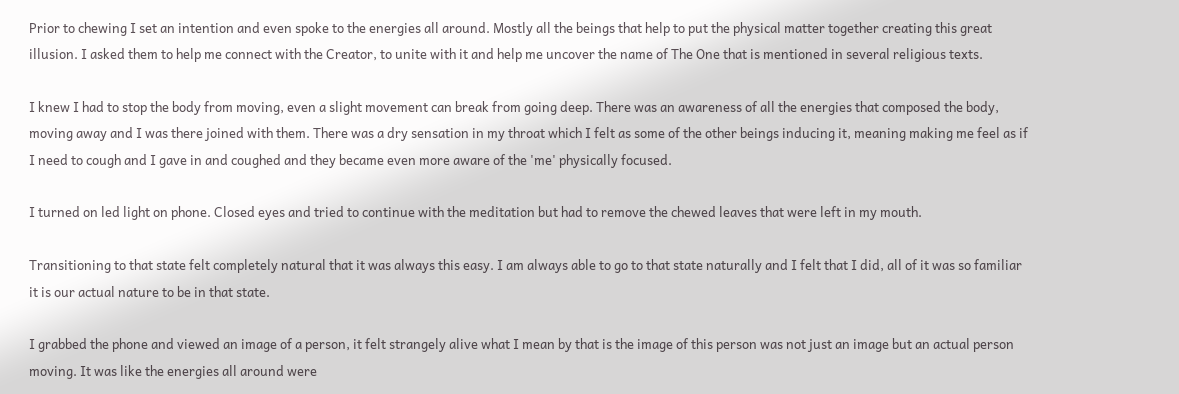Prior to chewing I set an intention and even spoke to the energies all around. Mostly all the beings that help to put the physical matter together creating this great illusion. I asked them to help me connect with the Creator, to unite with it and help me uncover the name of The One that is mentioned in several religious texts.

I knew I had to stop the body from moving, even a slight movement can break from going deep. There was an awareness of all the energies that composed the body, moving away and I was there joined with them. There was a dry sensation in my throat which I felt as some of the other beings inducing it, meaning making me feel as if  I need to cough and I gave in and coughed and they became even more aware of the 'me' physically focused.

I turned on led light on phone. Closed eyes and tried to continue with the meditation but had to remove the chewed leaves that were left in my mouth.

Transitioning to that state felt completely natural that it was always this easy. I am always able to go to that state naturally and I felt that I did, all of it was so familiar it is our actual nature to be in that state.

I grabbed the phone and viewed an image of a person, it felt strangely alive what I mean by that is the image of this person was not just an image but an actual person moving. It was like the energies all around were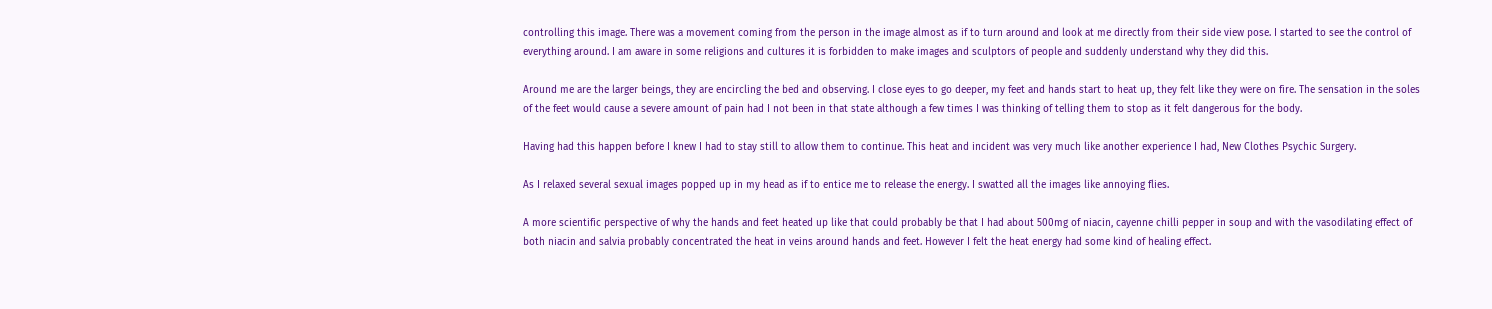controlling this image. There was a movement coming from the person in the image almost as if to turn around and look at me directly from their side view pose. I started to see the control of everything around. I am aware in some religions and cultures it is forbidden to make images and sculptors of people and suddenly understand why they did this.

Around me are the larger beings, they are encircling the bed and observing. I close eyes to go deeper, my feet and hands start to heat up, they felt like they were on fire. The sensation in the soles of the feet would cause a severe amount of pain had I not been in that state although a few times I was thinking of telling them to stop as it felt dangerous for the body.

Having had this happen before I knew I had to stay still to allow them to continue. This heat and incident was very much like another experience I had, New Clothes Psychic Surgery.

As I relaxed several sexual images popped up in my head as if to entice me to release the energy. I swatted all the images like annoying flies.

A more scientific perspective of why the hands and feet heated up like that could probably be that I had about 500mg of niacin, cayenne chilli pepper in soup and with the vasodilating effect of both niacin and salvia probably concentrated the heat in veins around hands and feet. However I felt the heat energy had some kind of healing effect.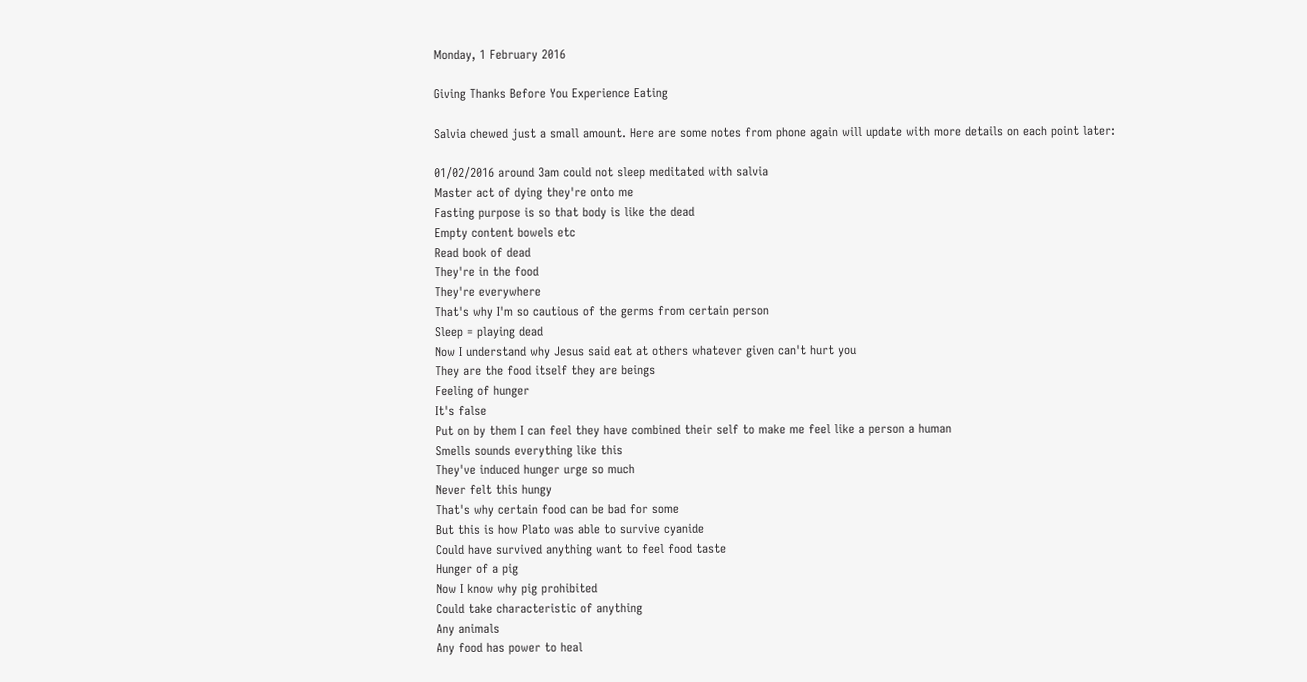Monday, 1 February 2016

Giving Thanks Before You Experience Eating

Salvia chewed just a small amount. Here are some notes from phone again will update with more details on each point later:

01/02/2016 around 3am could not sleep meditated with salvia
Master act of dying they're onto me
Fasting purpose is so that body is like the dead
Empty content bowels etc
Read book of dead
They're in the food
They're everywhere
That's why I'm so cautious of the germs from certain person
Sleep = playing dead
Now I understand why Jesus said eat at others whatever given can't hurt you
They are the food itself they are beings
Feeling of hunger
It's false
Put on by them I can feel they have combined their self to make me feel like a person a human
Smells sounds everything like this
They've induced hunger urge so much
Never felt this hungy
That's why certain food can be bad for some
But this is how Plato was able to survive cyanide
Could have survived anything want to feel food taste
Hunger of a pig
Now I know why pig prohibited
Could take characteristic of anything
Any animals
Any food has power to heal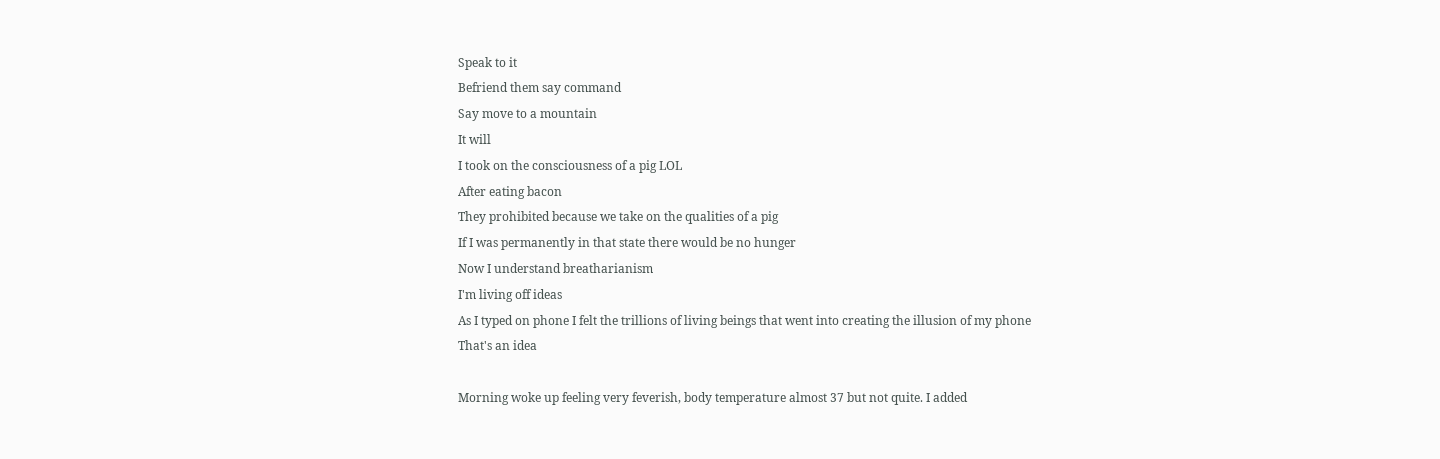Speak to it
Befriend them say command
Say move to a mountain
It will
I took on the consciousness of a pig LOL
After eating bacon
They prohibited because we take on the qualities of a pig
If I was permanently in that state there would be no hunger
Now I understand breatharianism
I'm living off ideas
As I typed on phone I felt the trillions of living beings that went into creating the illusion of my phone
That's an idea

Morning woke up feeling very feverish, body temperature almost 37 but not quite. I added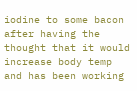iodine to some bacon after having the thought that it would increase body temp and has been working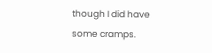though I did have some cramps.